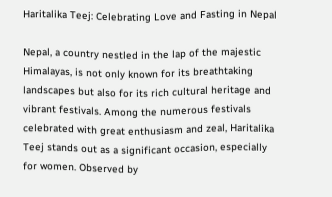Haritalika Teej: Celebrating Love and Fasting in Nepal

Nepal, a country nestled in the lap of the majestic Himalayas, is not only known for its breathtaking landscapes but also for its rich cultural heritage and vibrant festivals. Among the numerous festivals celebrated with great enthusiasm and zeal, Haritalika Teej stands out as a significant occasion, especially for women. Observed by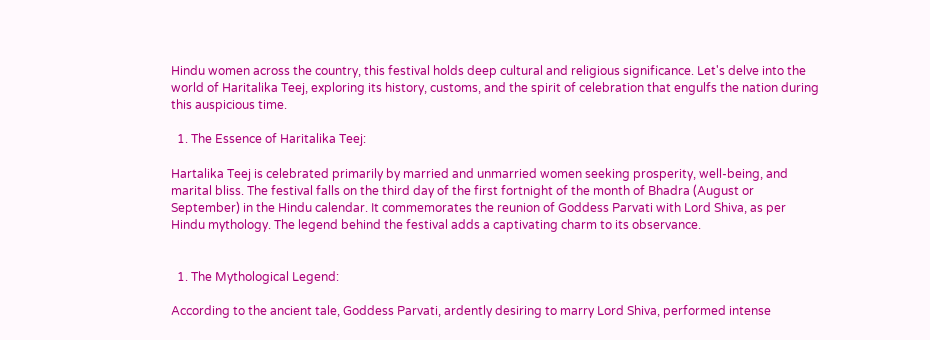Hindu women across the country, this festival holds deep cultural and religious significance. Let's delve into the world of Haritalika Teej, exploring its history, customs, and the spirit of celebration that engulfs the nation during this auspicious time.

  1. The Essence of Haritalika Teej:

Hartalika Teej is celebrated primarily by married and unmarried women seeking prosperity, well-being, and marital bliss. The festival falls on the third day of the first fortnight of the month of Bhadra (August or September) in the Hindu calendar. It commemorates the reunion of Goddess Parvati with Lord Shiva, as per Hindu mythology. The legend behind the festival adds a captivating charm to its observance.


  1. The Mythological Legend:

According to the ancient tale, Goddess Parvati, ardently desiring to marry Lord Shiva, performed intense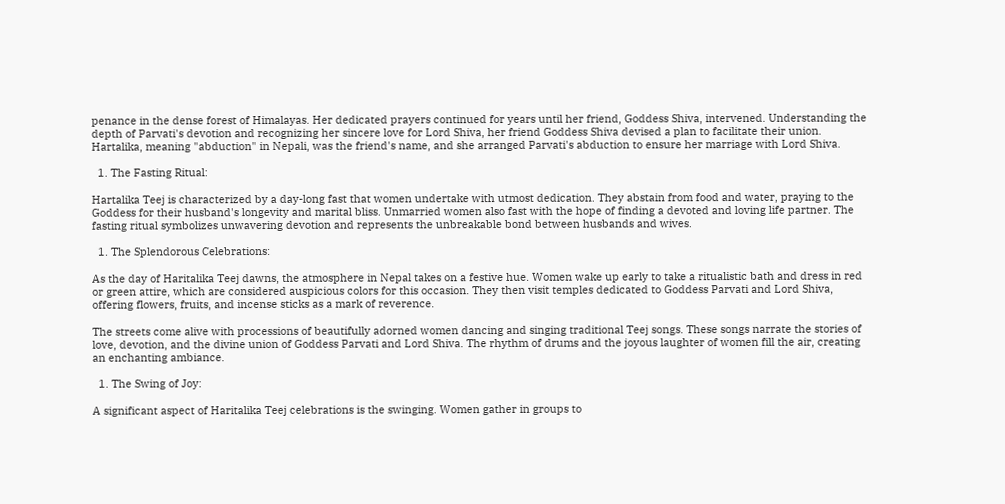penance in the dense forest of Himalayas. Her dedicated prayers continued for years until her friend, Goddess Shiva, intervened. Understanding the depth of Parvati's devotion and recognizing her sincere love for Lord Shiva, her friend Goddess Shiva devised a plan to facilitate their union. Hartalika, meaning "abduction" in Nepali, was the friend's name, and she arranged Parvati's abduction to ensure her marriage with Lord Shiva.

  1. The Fasting Ritual:

Hartalika Teej is characterized by a day-long fast that women undertake with utmost dedication. They abstain from food and water, praying to the Goddess for their husband's longevity and marital bliss. Unmarried women also fast with the hope of finding a devoted and loving life partner. The fasting ritual symbolizes unwavering devotion and represents the unbreakable bond between husbands and wives.

  1. The Splendorous Celebrations:

As the day of Haritalika Teej dawns, the atmosphere in Nepal takes on a festive hue. Women wake up early to take a ritualistic bath and dress in red or green attire, which are considered auspicious colors for this occasion. They then visit temples dedicated to Goddess Parvati and Lord Shiva, offering flowers, fruits, and incense sticks as a mark of reverence.

The streets come alive with processions of beautifully adorned women dancing and singing traditional Teej songs. These songs narrate the stories of love, devotion, and the divine union of Goddess Parvati and Lord Shiva. The rhythm of drums and the joyous laughter of women fill the air, creating an enchanting ambiance.

  1. The Swing of Joy:

A significant aspect of Haritalika Teej celebrations is the swinging. Women gather in groups to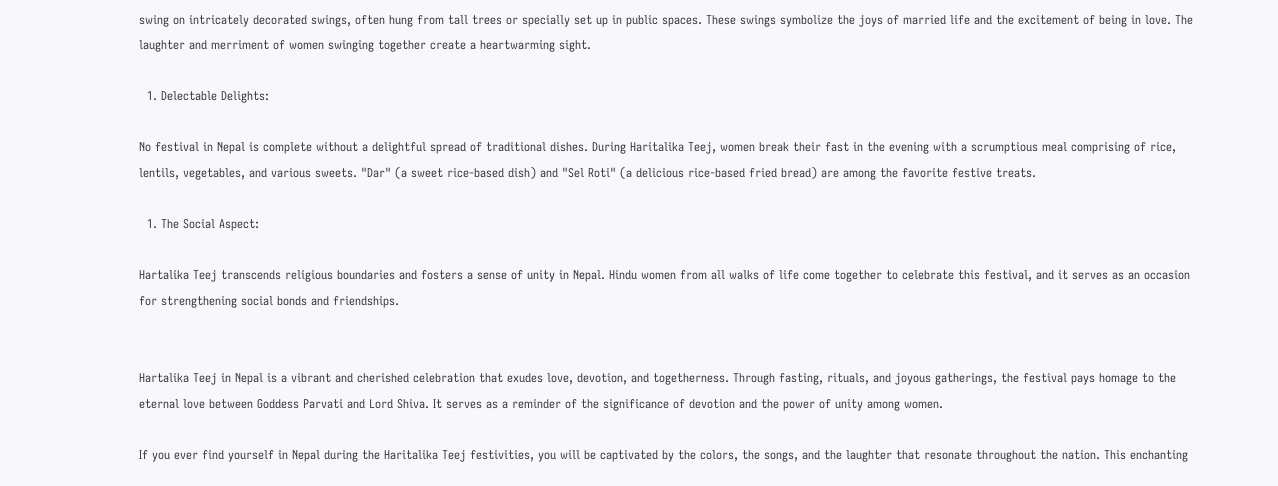swing on intricately decorated swings, often hung from tall trees or specially set up in public spaces. These swings symbolize the joys of married life and the excitement of being in love. The laughter and merriment of women swinging together create a heartwarming sight.

  1. Delectable Delights:

No festival in Nepal is complete without a delightful spread of traditional dishes. During Haritalika Teej, women break their fast in the evening with a scrumptious meal comprising of rice, lentils, vegetables, and various sweets. "Dar" (a sweet rice-based dish) and "Sel Roti" (a delicious rice-based fried bread) are among the favorite festive treats.

  1. The Social Aspect:

Hartalika Teej transcends religious boundaries and fosters a sense of unity in Nepal. Hindu women from all walks of life come together to celebrate this festival, and it serves as an occasion for strengthening social bonds and friendships.


Hartalika Teej in Nepal is a vibrant and cherished celebration that exudes love, devotion, and togetherness. Through fasting, rituals, and joyous gatherings, the festival pays homage to the eternal love between Goddess Parvati and Lord Shiva. It serves as a reminder of the significance of devotion and the power of unity among women.

If you ever find yourself in Nepal during the Haritalika Teej festivities, you will be captivated by the colors, the songs, and the laughter that resonate throughout the nation. This enchanting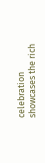celebration showcases the rich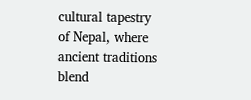cultural tapestry of Nepal, where ancient traditions blend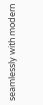seamlessly with modern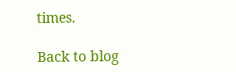times.

Back to blog